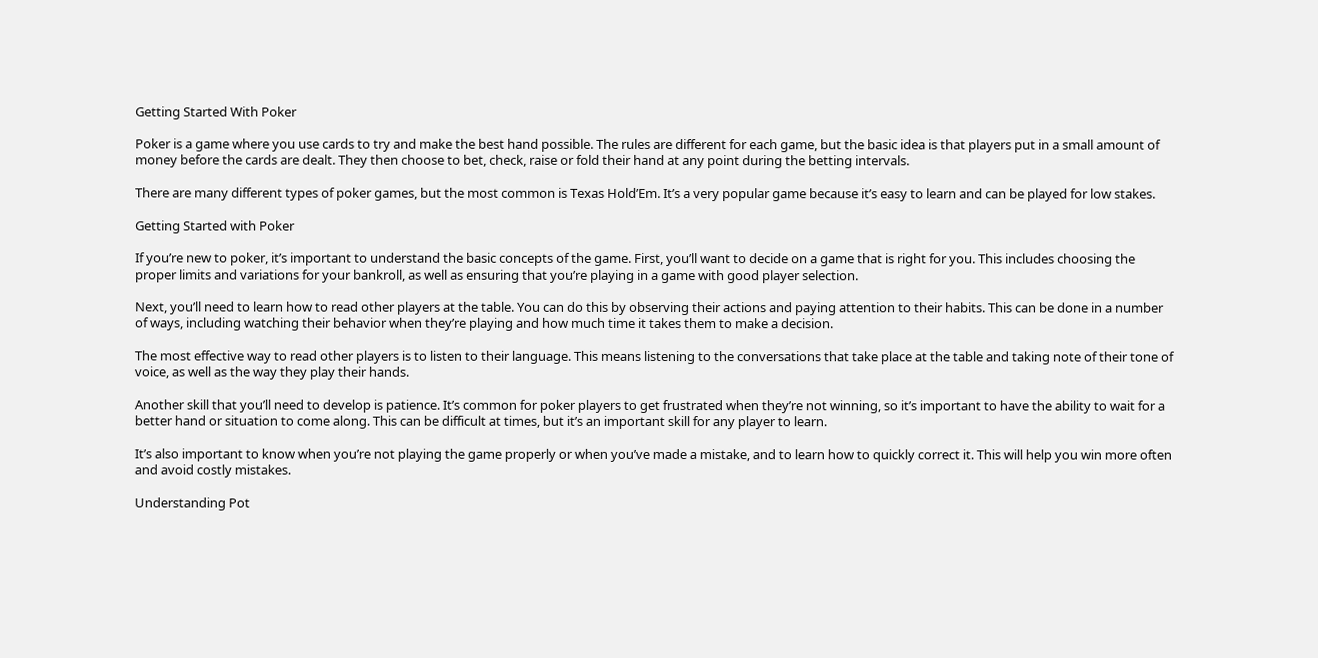Getting Started With Poker

Poker is a game where you use cards to try and make the best hand possible. The rules are different for each game, but the basic idea is that players put in a small amount of money before the cards are dealt. They then choose to bet, check, raise or fold their hand at any point during the betting intervals.

There are many different types of poker games, but the most common is Texas Hold’Em. It’s a very popular game because it’s easy to learn and can be played for low stakes.

Getting Started with Poker

If you’re new to poker, it’s important to understand the basic concepts of the game. First, you’ll want to decide on a game that is right for you. This includes choosing the proper limits and variations for your bankroll, as well as ensuring that you’re playing in a game with good player selection.

Next, you’ll need to learn how to read other players at the table. You can do this by observing their actions and paying attention to their habits. This can be done in a number of ways, including watching their behavior when they’re playing and how much time it takes them to make a decision.

The most effective way to read other players is to listen to their language. This means listening to the conversations that take place at the table and taking note of their tone of voice, as well as the way they play their hands.

Another skill that you’ll need to develop is patience. It’s common for poker players to get frustrated when they’re not winning, so it’s important to have the ability to wait for a better hand or situation to come along. This can be difficult at times, but it’s an important skill for any player to learn.

It’s also important to know when you’re not playing the game properly or when you’ve made a mistake, and to learn how to quickly correct it. This will help you win more often and avoid costly mistakes.

Understanding Pot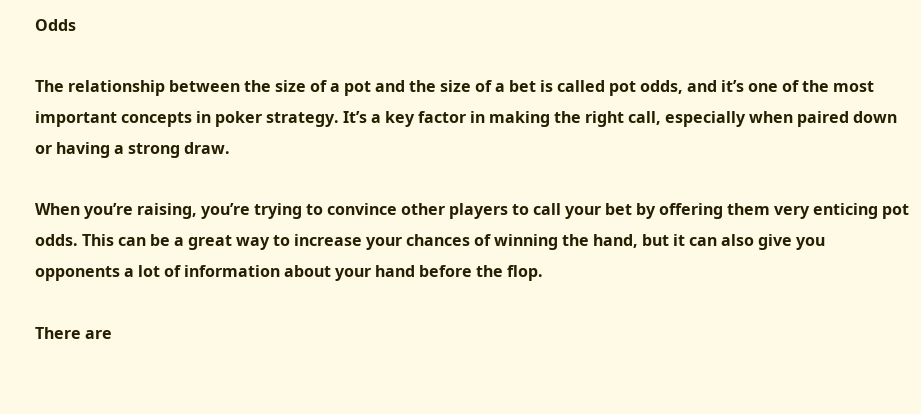Odds

The relationship between the size of a pot and the size of a bet is called pot odds, and it’s one of the most important concepts in poker strategy. It’s a key factor in making the right call, especially when paired down or having a strong draw.

When you’re raising, you’re trying to convince other players to call your bet by offering them very enticing pot odds. This can be a great way to increase your chances of winning the hand, but it can also give you opponents a lot of information about your hand before the flop.

There are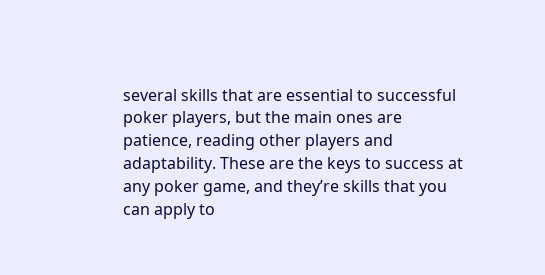several skills that are essential to successful poker players, but the main ones are patience, reading other players and adaptability. These are the keys to success at any poker game, and they’re skills that you can apply to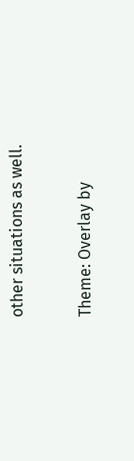other situations as well.

Theme: Overlay by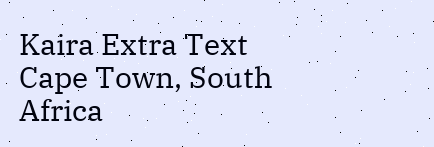Kaira Extra Text
Cape Town, South Africa